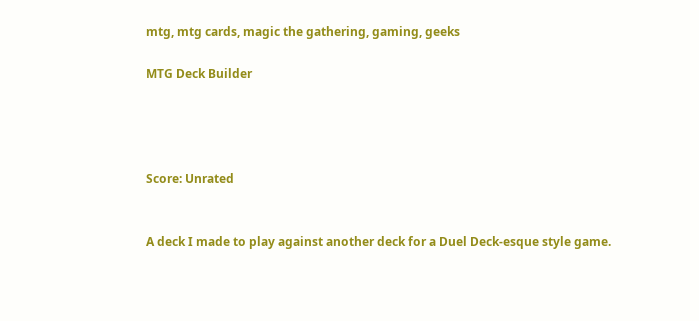mtg, mtg cards, magic the gathering, gaming, geeks

MTG Deck Builder




Score: Unrated


A deck I made to play against another deck for a Duel Deck-esque style game.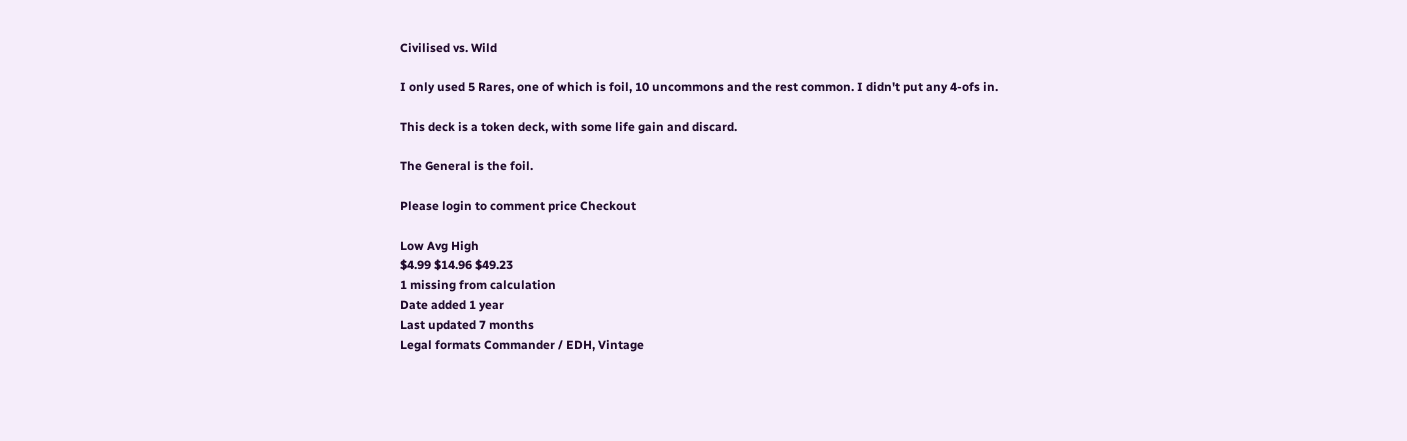Civilised vs. Wild

I only used 5 Rares, one of which is foil, 10 uncommons and the rest common. I didn't put any 4-ofs in.

This deck is a token deck, with some life gain and discard.

The General is the foil.

Please login to comment price Checkout

Low Avg High
$4.99 $14.96 $49.23
1 missing from calculation
Date added 1 year
Last updated 7 months
Legal formats Commander / EDH, Vintage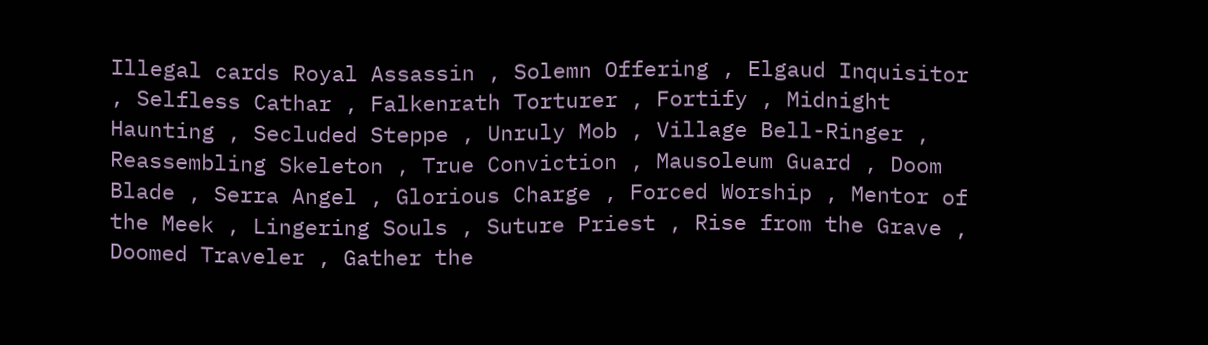Illegal cards Royal Assassin , Solemn Offering , Elgaud Inquisitor , Selfless Cathar , Falkenrath Torturer , Fortify , Midnight Haunting , Secluded Steppe , Unruly Mob , Village Bell-Ringer , Reassembling Skeleton , True Conviction , Mausoleum Guard , Doom Blade , Serra Angel , Glorious Charge , Forced Worship , Mentor of the Meek , Lingering Souls , Suture Priest , Rise from the Grave , Doomed Traveler , Gather the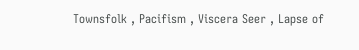Townsfolk , Pacifism , Viscera Seer , Lapse of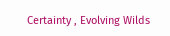Certainty , Evolving Wilds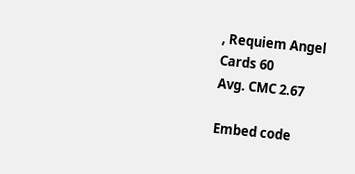, Requiem Angel
Cards 60
Avg. CMC 2.67

Embed code